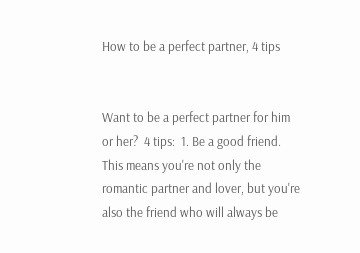How to be a perfect partner, 4 tips


Want to be a perfect partner for him or her?  4 tips:  1. Be a good friend. This means you're not only the romantic partner and lover, but you're also the friend who will always be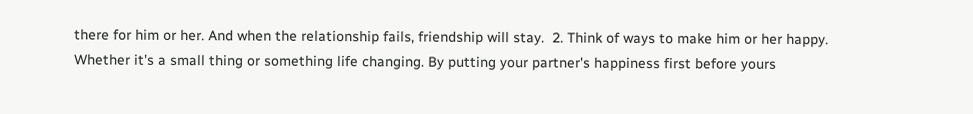there for him or her. And when the relationship fails, friendship will stay.  2. Think of ways to make him or her happy.  Whether it's a small thing or something life changing. By putting your partner's happiness first before yours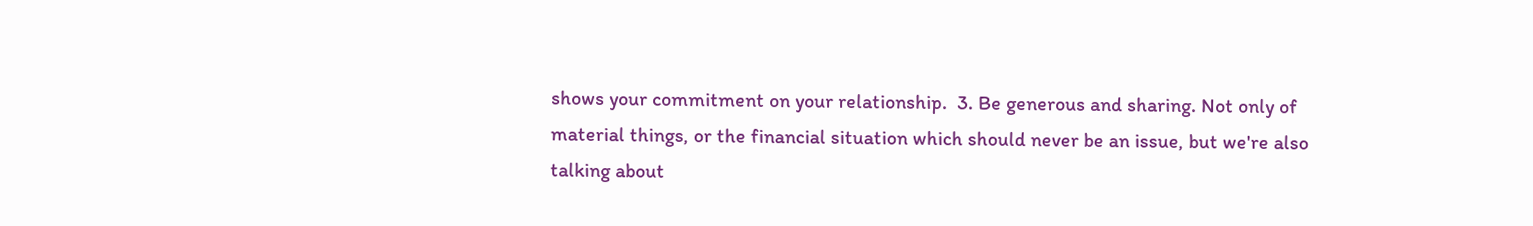shows your commitment on your relationship.  3. Be generous and sharing. Not only of material things, or the financial situation which should never be an issue, but we're also talking about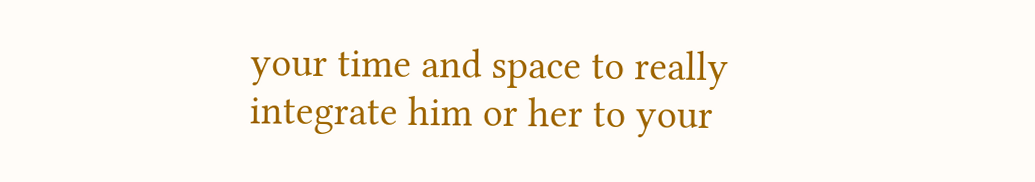your time and space to really integrate him or her to your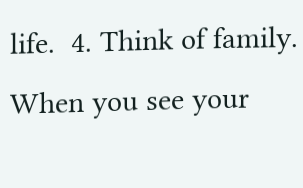life.  4. Think of family. When you see your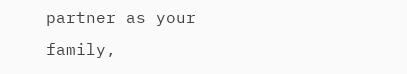partner as your family,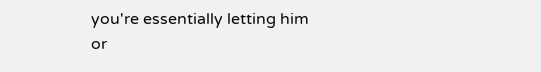you're essentially letting him or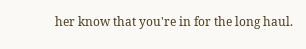her know that you're in for the long haul.